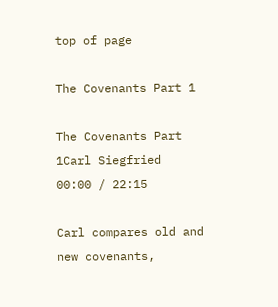top of page

The Covenants Part 1

The Covenants Part 1Carl Siegfried
00:00 / 22:15

Carl compares old and new covenants,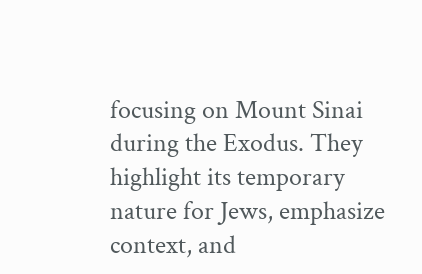focusing on Mount Sinai during the Exodus. They highlight its temporary nature for Jews, emphasize context, and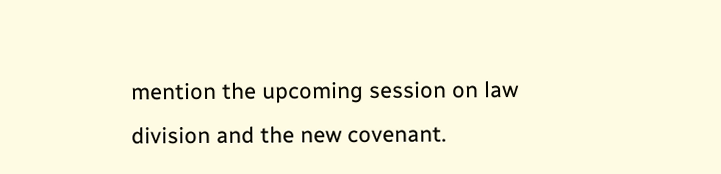mention the upcoming session on law division and the new covenant.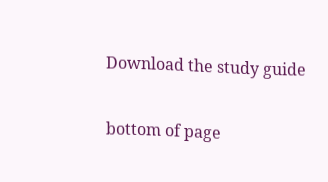Download the study guide

bottom of page